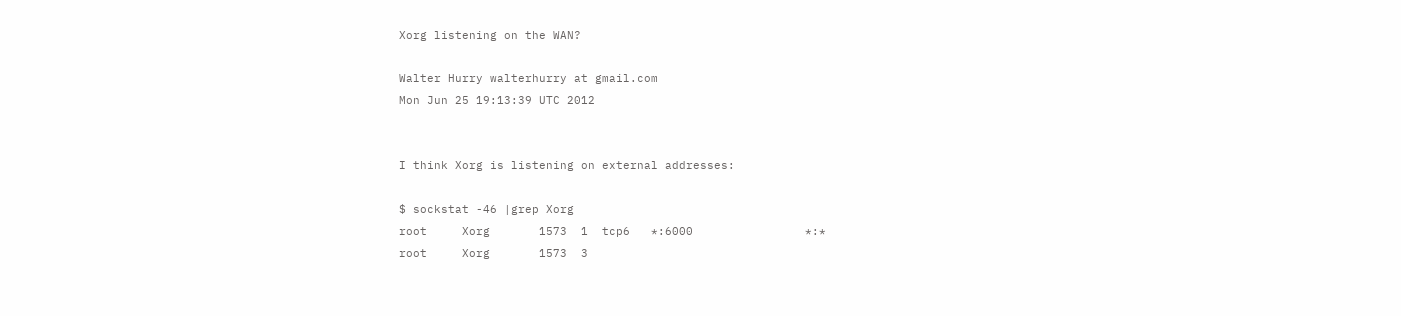Xorg listening on the WAN?

Walter Hurry walterhurry at gmail.com
Mon Jun 25 19:13:39 UTC 2012


I think Xorg is listening on external addresses:

$ sockstat -46 |grep Xorg
root     Xorg       1573  1  tcp6   *:6000                *:*
root     Xorg       1573  3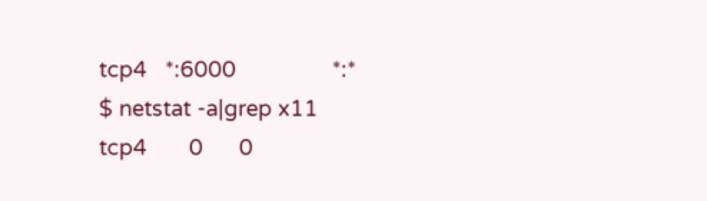tcp4   *:6000                *:*
$ netstat -a|grep x11
tcp4       0      0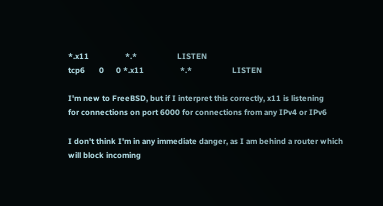*.x11                  *.*                    LISTEN
tcp6       0      0 *.x11                  *.*                    LISTEN

I'm new to FreeBSD, but if I interpret this correctly, x11 is listening
for connections on port 6000 for connections from any IPv4 or IPv6

I don't think I'm in any immediate danger, as I am behind a router which
will block incoming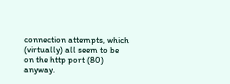connection attempts, which (virtually) all seem to be
on the http port (80) anyway.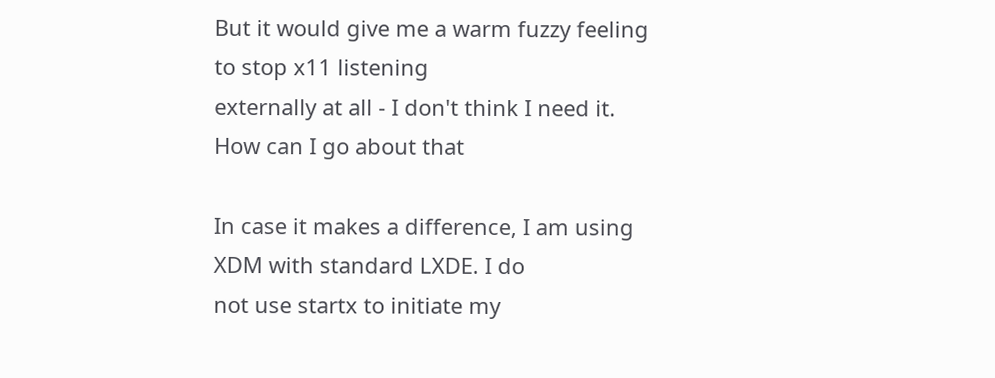But it would give me a warm fuzzy feeling to stop x11 listening
externally at all - I don't think I need it. How can I go about that

In case it makes a difference, I am using XDM with standard LXDE. I do
not use startx to initiate my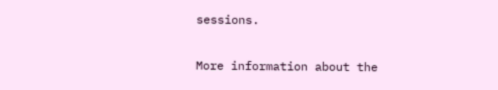sessions.


More information about the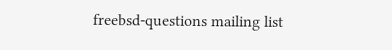freebsd-questions mailing list